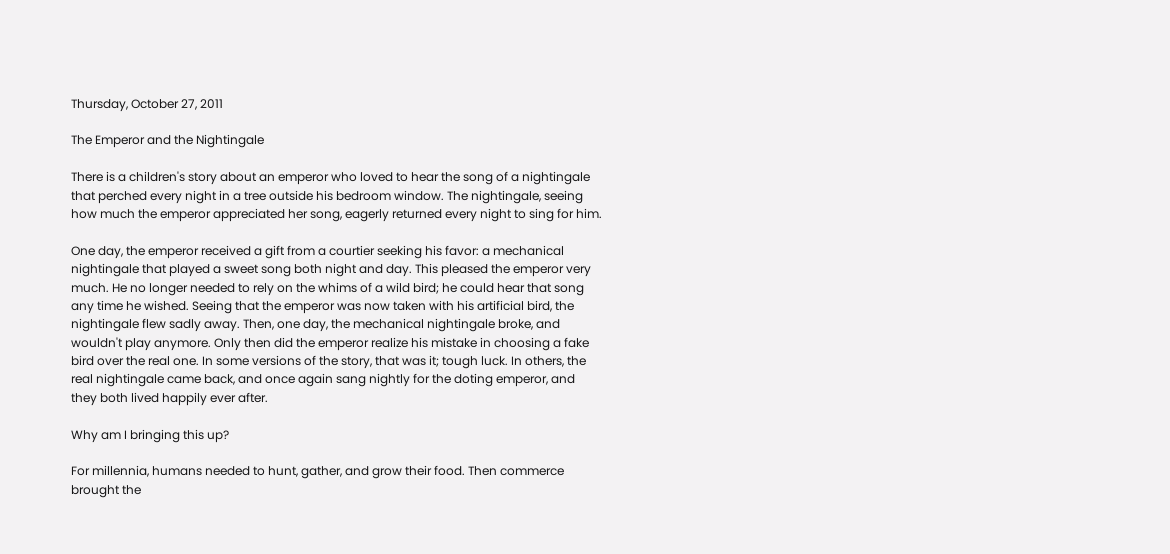Thursday, October 27, 2011

The Emperor and the Nightingale

There is a children's story about an emperor who loved to hear the song of a nightingale that perched every night in a tree outside his bedroom window. The nightingale, seeing how much the emperor appreciated her song, eagerly returned every night to sing for him.

One day, the emperor received a gift from a courtier seeking his favor: a mechanical nightingale that played a sweet song both night and day. This pleased the emperor very much. He no longer needed to rely on the whims of a wild bird; he could hear that song any time he wished. Seeing that the emperor was now taken with his artificial bird, the nightingale flew sadly away. Then, one day, the mechanical nightingale broke, and wouldn't play anymore. Only then did the emperor realize his mistake in choosing a fake bird over the real one. In some versions of the story, that was it; tough luck. In others, the real nightingale came back, and once again sang nightly for the doting emperor, and they both lived happily ever after.

Why am I bringing this up?

For millennia, humans needed to hunt, gather, and grow their food. Then commerce brought the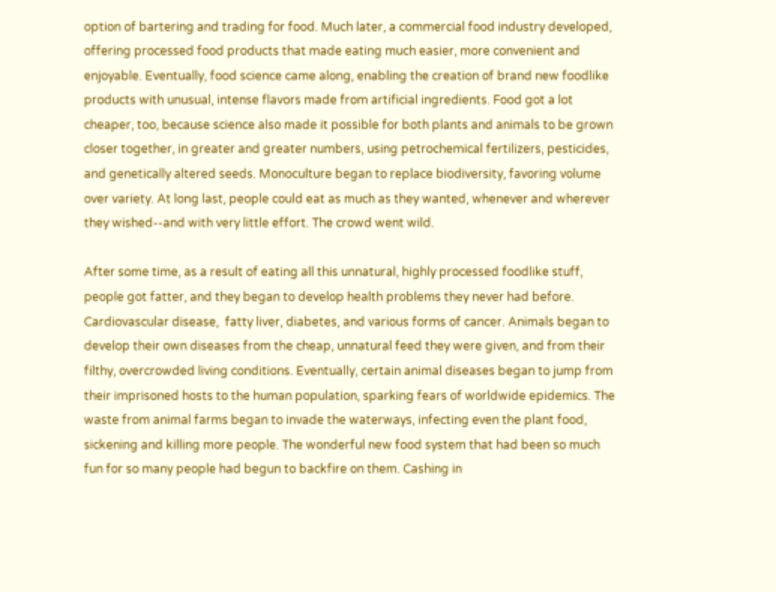option of bartering and trading for food. Much later, a commercial food industry developed, offering processed food products that made eating much easier, more convenient and enjoyable. Eventually, food science came along, enabling the creation of brand new foodlike products with unusual, intense flavors made from artificial ingredients. Food got a lot cheaper, too, because science also made it possible for both plants and animals to be grown closer together, in greater and greater numbers, using petrochemical fertilizers, pesticides, and genetically altered seeds. Monoculture began to replace biodiversity, favoring volume over variety. At long last, people could eat as much as they wanted, whenever and wherever they wished--and with very little effort. The crowd went wild.

After some time, as a result of eating all this unnatural, highly processed foodlike stuff, people got fatter, and they began to develop health problems they never had before. Cardiovascular disease,  fatty liver, diabetes, and various forms of cancer. Animals began to develop their own diseases from the cheap, unnatural feed they were given, and from their filthy, overcrowded living conditions. Eventually, certain animal diseases began to jump from their imprisoned hosts to the human population, sparking fears of worldwide epidemics. The waste from animal farms began to invade the waterways, infecting even the plant food, sickening and killing more people. The wonderful new food system that had been so much fun for so many people had begun to backfire on them. Cashing in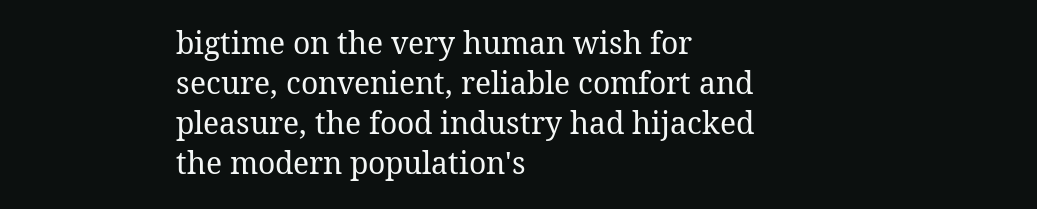bigtime on the very human wish for secure, convenient, reliable comfort and pleasure, the food industry had hijacked the modern population's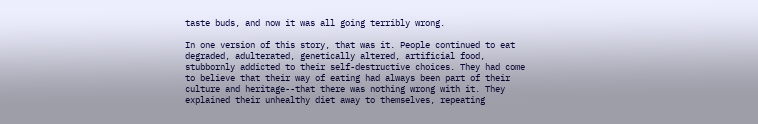taste buds, and now it was all going terribly wrong.

In one version of this story, that was it. People continued to eat degraded, adulterated, genetically altered, artificial food, stubbornly addicted to their self-destructive choices. They had come to believe that their way of eating had always been part of their culture and heritage--that there was nothing wrong with it. They explained their unhealthy diet away to themselves, repeating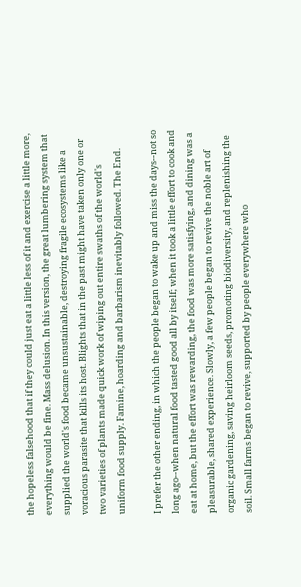the hopeless falsehood that if they could just eat a little less of it and exercise a little more, everything would be fine. Mass delusion. In this version, the great lumbering system that supplied the world's food became unsustainable, destroying fragile ecosystems like a voracious parasite that kills its host. Blights that in the past might have taken only one or two varieties of plants made quick work of wiping out entire swaths of the world's uniform food supply. Famine, hoarding and barbarism inevitably followed. The End.

I prefer the other ending, in which the people began to wake up and miss the days--not so long ago--when natural food tasted good all by itself; when it took a little effort to cook and eat at home, but the effort was rewarding, the food was more satisfying, and dining was a pleasurable, shared experience. Slowly, a few people began to revive the noble art of organic gardening, saving heirloom seeds, promoting biodiversity, and replenishing the soil. Small farms began to revive, supported by people everywhere who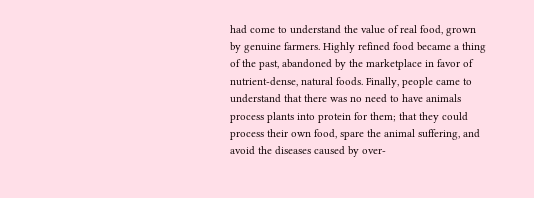had come to understand the value of real food, grown by genuine farmers. Highly refined food became a thing of the past, abandoned by the marketplace in favor of nutrient-dense, natural foods. Finally, people came to understand that there was no need to have animals process plants into protein for them; that they could process their own food, spare the animal suffering, and avoid the diseases caused by over-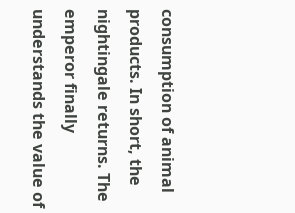consumption of animal products. In short, the nightingale returns. The emperor finally understands the value of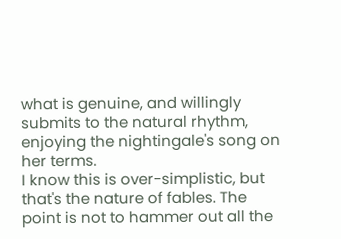what is genuine, and willingly submits to the natural rhythm, enjoying the nightingale's song on her terms.
I know this is over-simplistic, but that's the nature of fables. The point is not to hammer out all the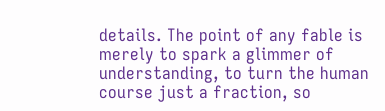details. The point of any fable is merely to spark a glimmer of understanding, to turn the human course just a fraction, so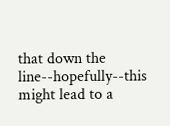that down the line--hopefully--this might lead to a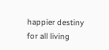happier destiny for all living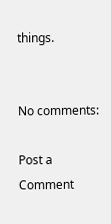things.


No comments:

Post a Comment